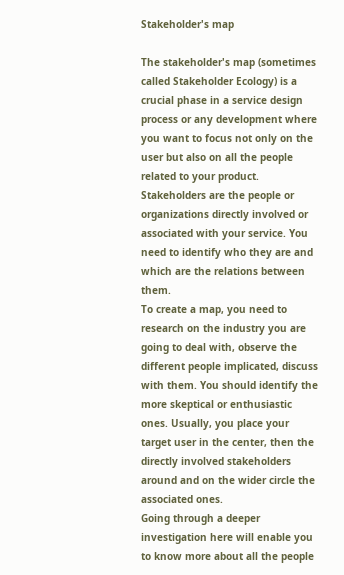Stakeholder's map

The stakeholder's map (sometimes called Stakeholder Ecology) is a crucial phase in a service design process or any development where you want to focus not only on the user but also on all the people related to your product.
Stakeholders are the people or organizations directly involved or associated with your service. You need to identify who they are and which are the relations between them.
To create a map, you need to research on the industry you are going to deal with, observe the different people implicated, discuss with them. You should identify the more skeptical or enthusiastic ones. Usually, you place your target user in the center, then the directly involved stakeholders around and on the wider circle the associated ones.
Going through a deeper investigation here will enable you to know more about all the people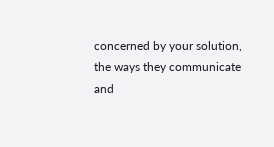concerned by your solution, the ways they communicate and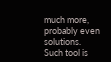much more, probably even solutions. Such tool is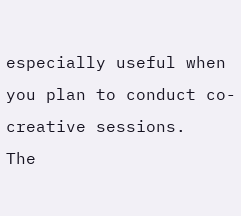especially useful when you plan to conduct co-creative sessions.
The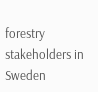forestry stakeholders in Sweden